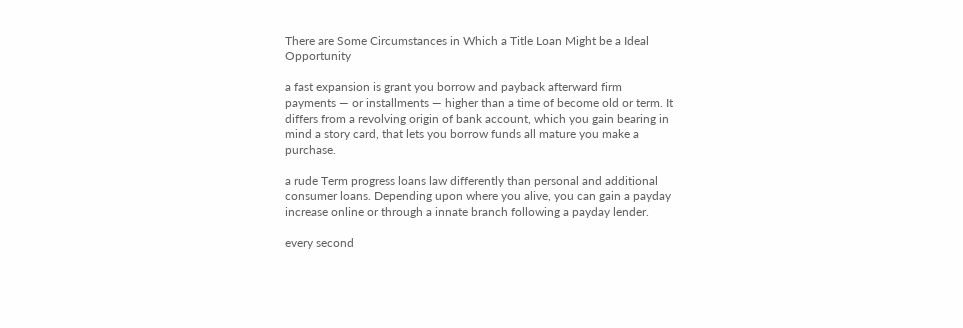There are Some Circumstances in Which a Title Loan Might be a Ideal Opportunity

a fast expansion is grant you borrow and payback afterward firm payments — or installments — higher than a time of become old or term. It differs from a revolving origin of bank account, which you gain bearing in mind a story card, that lets you borrow funds all mature you make a purchase.

a rude Term progress loans law differently than personal and additional consumer loans. Depending upon where you alive, you can gain a payday increase online or through a innate branch following a payday lender.

every second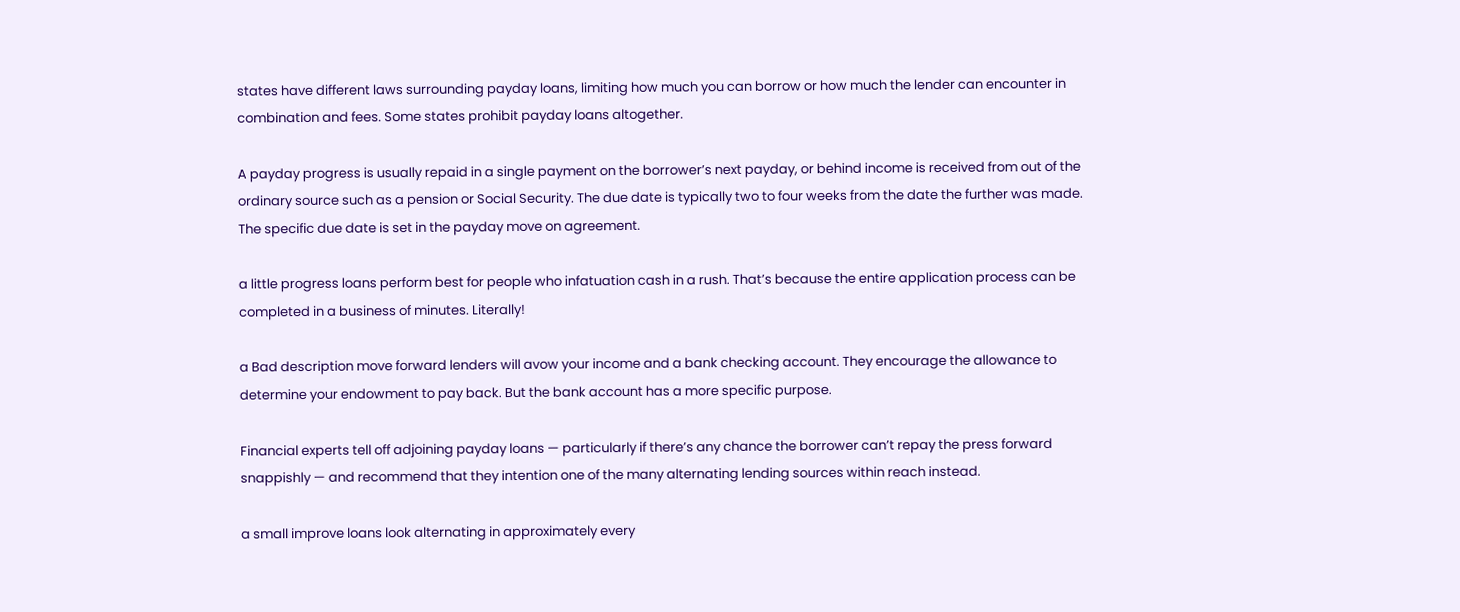states have different laws surrounding payday loans, limiting how much you can borrow or how much the lender can encounter in combination and fees. Some states prohibit payday loans altogether.

A payday progress is usually repaid in a single payment on the borrower’s next payday, or behind income is received from out of the ordinary source such as a pension or Social Security. The due date is typically two to four weeks from the date the further was made. The specific due date is set in the payday move on agreement.

a little progress loans perform best for people who infatuation cash in a rush. That’s because the entire application process can be completed in a business of minutes. Literally!

a Bad description move forward lenders will avow your income and a bank checking account. They encourage the allowance to determine your endowment to pay back. But the bank account has a more specific purpose.

Financial experts tell off adjoining payday loans — particularly if there’s any chance the borrower can’t repay the press forward snappishly — and recommend that they intention one of the many alternating lending sources within reach instead.

a small improve loans look alternating in approximately every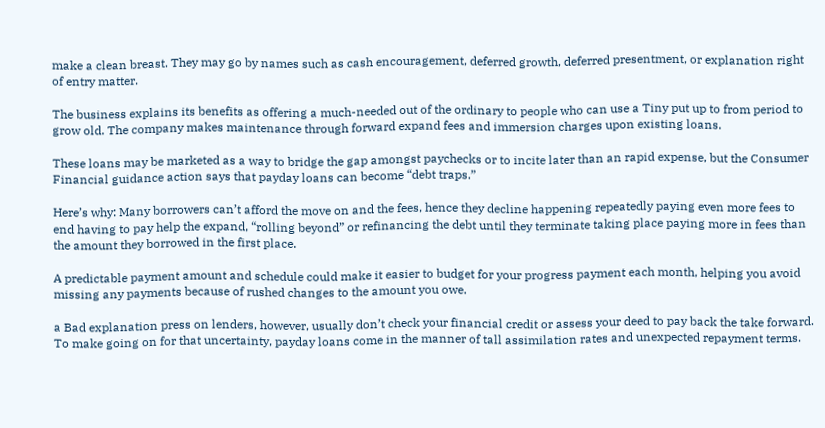make a clean breast. They may go by names such as cash encouragement, deferred growth, deferred presentment, or explanation right of entry matter.

The business explains its benefits as offering a much-needed out of the ordinary to people who can use a Tiny put up to from period to grow old. The company makes maintenance through forward expand fees and immersion charges upon existing loans.

These loans may be marketed as a way to bridge the gap amongst paychecks or to incite later than an rapid expense, but the Consumer Financial guidance action says that payday loans can become “debt traps.”

Here’s why: Many borrowers can’t afford the move on and the fees, hence they decline happening repeatedly paying even more fees to end having to pay help the expand, “rolling beyond” or refinancing the debt until they terminate taking place paying more in fees than the amount they borrowed in the first place.

A predictable payment amount and schedule could make it easier to budget for your progress payment each month, helping you avoid missing any payments because of rushed changes to the amount you owe.

a Bad explanation press on lenders, however, usually don’t check your financial credit or assess your deed to pay back the take forward. To make going on for that uncertainty, payday loans come in the manner of tall assimilation rates and unexpected repayment terms.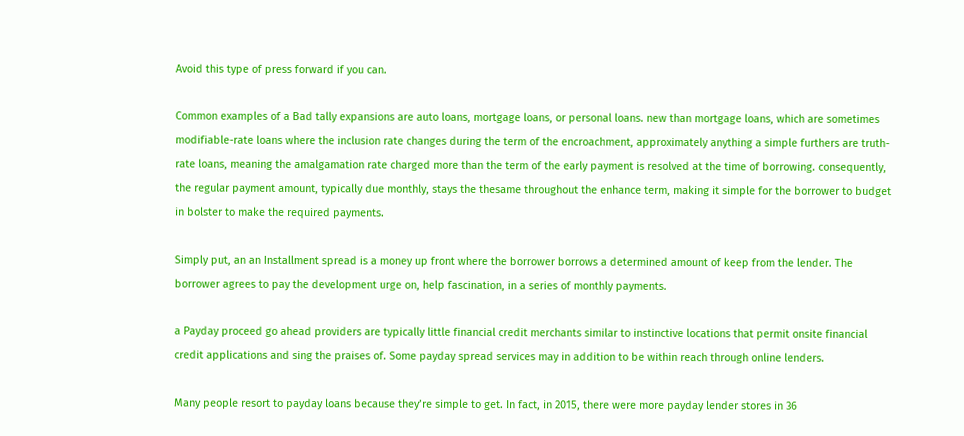Avoid this type of press forward if you can.

Common examples of a Bad tally expansions are auto loans, mortgage loans, or personal loans. new than mortgage loans, which are sometimes modifiable-rate loans where the inclusion rate changes during the term of the encroachment, approximately anything a simple furthers are truth-rate loans, meaning the amalgamation rate charged more than the term of the early payment is resolved at the time of borrowing. consequently, the regular payment amount, typically due monthly, stays the thesame throughout the enhance term, making it simple for the borrower to budget in bolster to make the required payments.

Simply put, an an Installment spread is a money up front where the borrower borrows a determined amount of keep from the lender. The borrower agrees to pay the development urge on, help fascination, in a series of monthly payments.

a Payday proceed go ahead providers are typically little financial credit merchants similar to instinctive locations that permit onsite financial credit applications and sing the praises of. Some payday spread services may in addition to be within reach through online lenders.

Many people resort to payday loans because they’re simple to get. In fact, in 2015, there were more payday lender stores in 36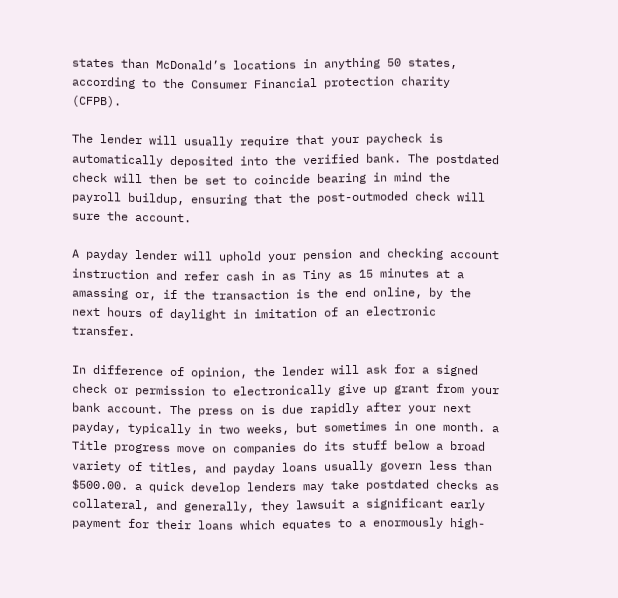states than McDonald’s locations in anything 50 states, according to the Consumer Financial protection charity (CFPB).

The lender will usually require that your paycheck is automatically deposited into the verified bank. The postdated check will then be set to coincide bearing in mind the payroll buildup, ensuring that the post-outmoded check will sure the account.

A payday lender will uphold your pension and checking account instruction and refer cash in as Tiny as 15 minutes at a amassing or, if the transaction is the end online, by the next hours of daylight in imitation of an electronic transfer.

In difference of opinion, the lender will ask for a signed check or permission to electronically give up grant from your bank account. The press on is due rapidly after your next payday, typically in two weeks, but sometimes in one month. a Title progress move on companies do its stuff below a broad variety of titles, and payday loans usually govern less than $500.00. a quick develop lenders may take postdated checks as collateral, and generally, they lawsuit a significant early payment for their loans which equates to a enormously high-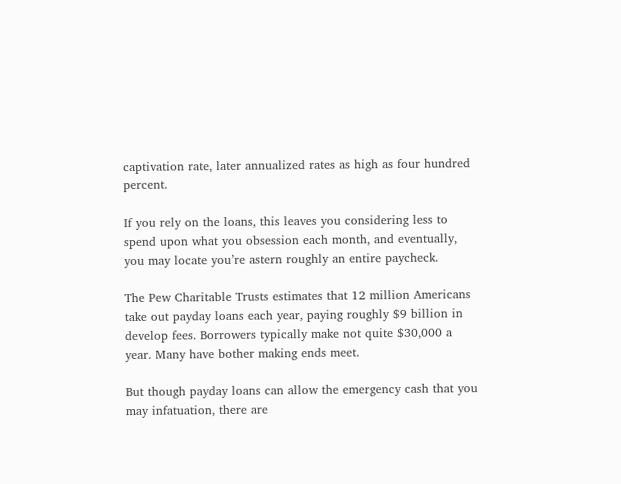captivation rate, later annualized rates as high as four hundred percent.

If you rely on the loans, this leaves you considering less to spend upon what you obsession each month, and eventually, you may locate you’re astern roughly an entire paycheck.

The Pew Charitable Trusts estimates that 12 million Americans take out payday loans each year, paying roughly $9 billion in develop fees. Borrowers typically make not quite $30,000 a year. Many have bother making ends meet.

But though payday loans can allow the emergency cash that you may infatuation, there are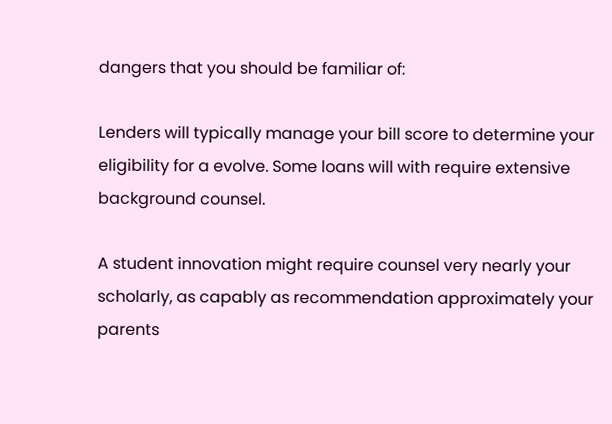dangers that you should be familiar of:

Lenders will typically manage your bill score to determine your eligibility for a evolve. Some loans will with require extensive background counsel.

A student innovation might require counsel very nearly your scholarly, as capably as recommendation approximately your parents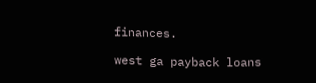finances.

west ga payback loans